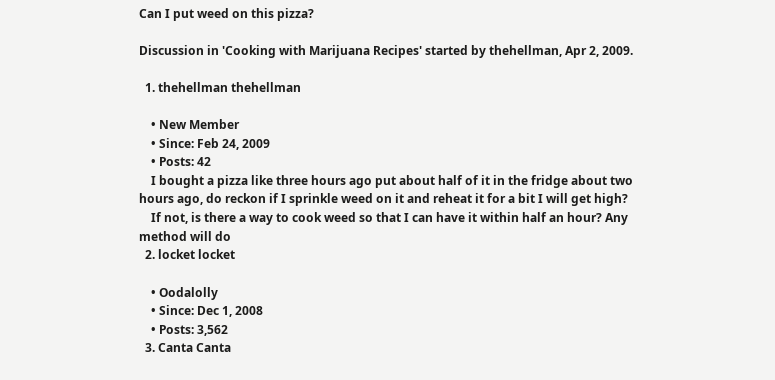Can I put weed on this pizza?

Discussion in 'Cooking with Marijuana Recipes' started by thehellman, Apr 2, 2009.

  1. thehellman thehellman

    • New Member
    • Since: Feb 24, 2009
    • Posts: 42
    I bought a pizza like three hours ago put about half of it in the fridge about two hours ago, do reckon if I sprinkle weed on it and reheat it for a bit I will get high?
    If not, is there a way to cook weed so that I can have it within half an hour? Any method will do
  2. locket locket

    • Oodalolly
    • Since: Dec 1, 2008
    • Posts: 3,562
  3. Canta Canta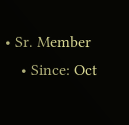• Sr. Member
    • Since: Oct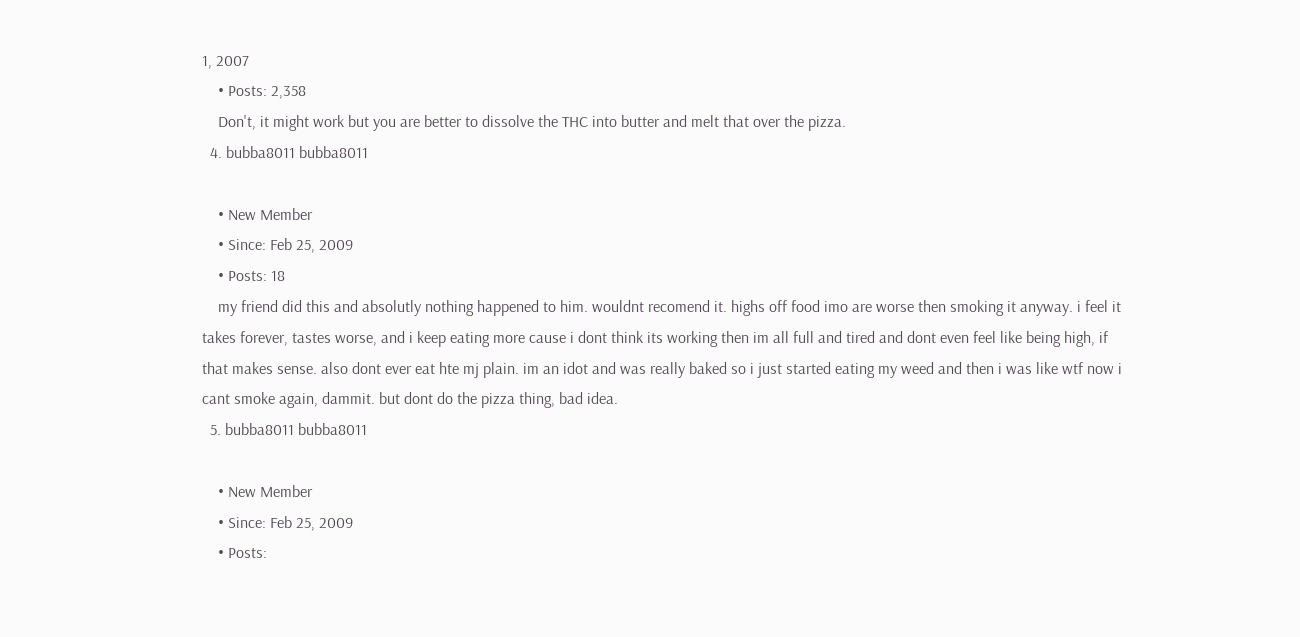1, 2007
    • Posts: 2,358
    Don't, it might work but you are better to dissolve the THC into butter and melt that over the pizza.
  4. bubba8011 bubba8011

    • New Member
    • Since: Feb 25, 2009
    • Posts: 18
    my friend did this and absolutly nothing happened to him. wouldnt recomend it. highs off food imo are worse then smoking it anyway. i feel it takes forever, tastes worse, and i keep eating more cause i dont think its working then im all full and tired and dont even feel like being high, if that makes sense. also dont ever eat hte mj plain. im an idot and was really baked so i just started eating my weed and then i was like wtf now i cant smoke again, dammit. but dont do the pizza thing, bad idea.
  5. bubba8011 bubba8011

    • New Member
    • Since: Feb 25, 2009
    • Posts: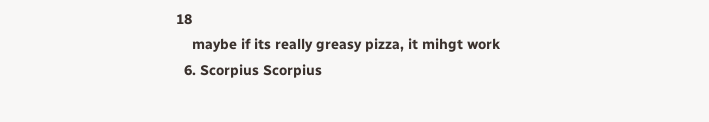18
    maybe if its really greasy pizza, it mihgt work
  6. Scorpius Scorpius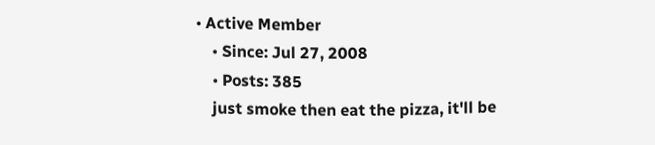• Active Member
    • Since: Jul 27, 2008
    • Posts: 385
    just smoke then eat the pizza, it'll be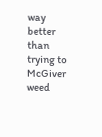way better than trying to McGiver weed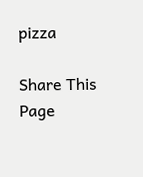pizza

Share This Page